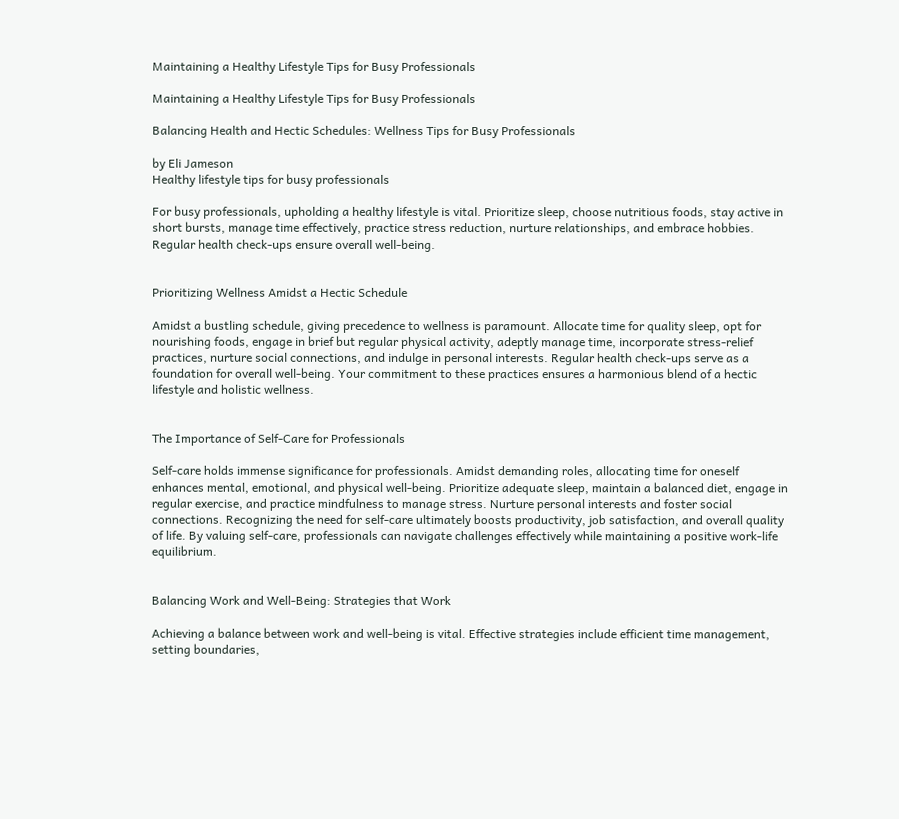Maintaining a Healthy Lifestyle Tips for Busy Professionals

Maintaining a Healthy Lifestyle Tips for Busy Professionals

Balancing Health and Hectic Schedules: Wellness Tips for Busy Professionals

by Eli Jameson
Healthy lifestyle tips for busy professionals

For busy professionals, upholding a healthy lifestyle is vital. Prioritize sleep, choose nutritious foods, stay active in short bursts, manage time effectively, practice stress reduction, nurture relationships, and embrace hobbies. Regular health check-ups ensure overall well-being.


Prioritizing Wellness Amidst a Hectic Schedule

Amidst a bustling schedule, giving precedence to wellness is paramount. Allocate time for quality sleep, opt for nourishing foods, engage in brief but regular physical activity, adeptly manage time, incorporate stress-relief practices, nurture social connections, and indulge in personal interests. Regular health check-ups serve as a foundation for overall well-being. Your commitment to these practices ensures a harmonious blend of a hectic lifestyle and holistic wellness.


The Importance of Self-Care for Professionals

Self-care holds immense significance for professionals. Amidst demanding roles, allocating time for oneself enhances mental, emotional, and physical well-being. Prioritize adequate sleep, maintain a balanced diet, engage in regular exercise, and practice mindfulness to manage stress. Nurture personal interests and foster social connections. Recognizing the need for self-care ultimately boosts productivity, job satisfaction, and overall quality of life. By valuing self-care, professionals can navigate challenges effectively while maintaining a positive work-life equilibrium.


Balancing Work and Well-Being: Strategies that Work

Achieving a balance between work and well-being is vital. Effective strategies include efficient time management, setting boundaries,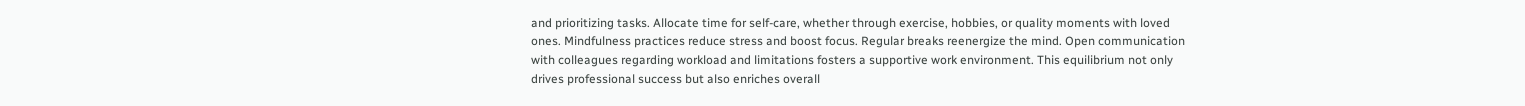and prioritizing tasks. Allocate time for self-care, whether through exercise, hobbies, or quality moments with loved ones. Mindfulness practices reduce stress and boost focus. Regular breaks reenergize the mind. Open communication with colleagues regarding workload and limitations fosters a supportive work environment. This equilibrium not only drives professional success but also enriches overall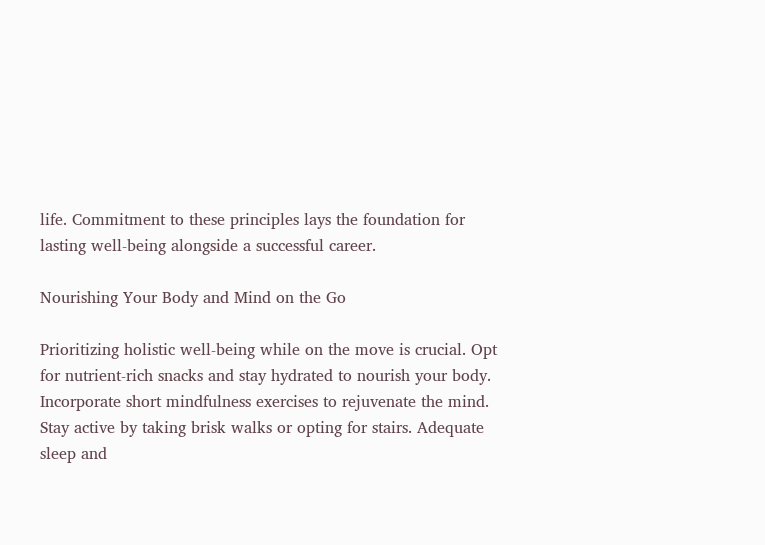life. Commitment to these principles lays the foundation for lasting well-being alongside a successful career.

Nourishing Your Body and Mind on the Go

Prioritizing holistic well-being while on the move is crucial. Opt for nutrient-rich snacks and stay hydrated to nourish your body. Incorporate short mindfulness exercises to rejuvenate the mind. Stay active by taking brisk walks or opting for stairs. Adequate sleep and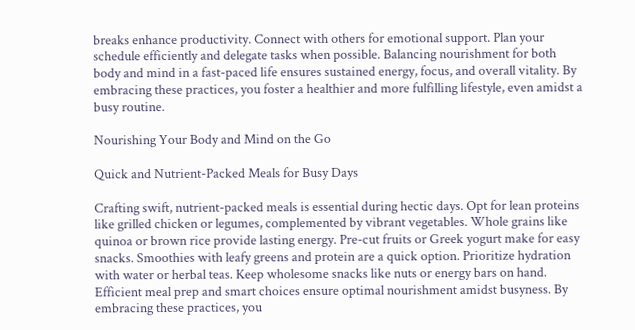breaks enhance productivity. Connect with others for emotional support. Plan your schedule efficiently and delegate tasks when possible. Balancing nourishment for both body and mind in a fast-paced life ensures sustained energy, focus, and overall vitality. By embracing these practices, you foster a healthier and more fulfilling lifestyle, even amidst a busy routine.

Nourishing Your Body and Mind on the Go

Quick and Nutrient-Packed Meals for Busy Days

Crafting swift, nutrient-packed meals is essential during hectic days. Opt for lean proteins like grilled chicken or legumes, complemented by vibrant vegetables. Whole grains like quinoa or brown rice provide lasting energy. Pre-cut fruits or Greek yogurt make for easy snacks. Smoothies with leafy greens and protein are a quick option. Prioritize hydration with water or herbal teas. Keep wholesome snacks like nuts or energy bars on hand. Efficient meal prep and smart choices ensure optimal nourishment amidst busyness. By embracing these practices, you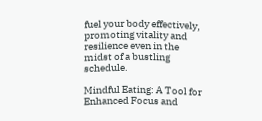fuel your body effectively, promoting vitality and resilience even in the midst of a bustling schedule.

Mindful Eating: A Tool for Enhanced Focus and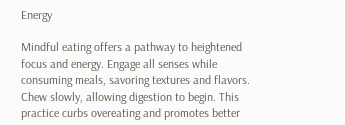Energy

Mindful eating offers a pathway to heightened focus and energy. Engage all senses while consuming meals, savoring textures and flavors. Chew slowly, allowing digestion to begin. This practice curbs overeating and promotes better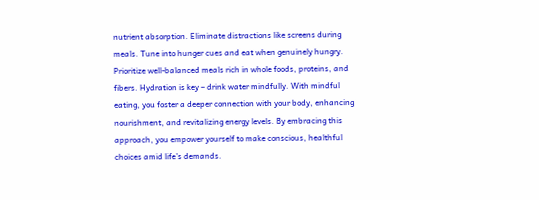nutrient absorption. Eliminate distractions like screens during meals. Tune into hunger cues and eat when genuinely hungry. Prioritize well-balanced meals rich in whole foods, proteins, and fibers. Hydration is key – drink water mindfully. With mindful eating, you foster a deeper connection with your body, enhancing nourishment, and revitalizing energy levels. By embracing this approach, you empower yourself to make conscious, healthful choices amid life’s demands.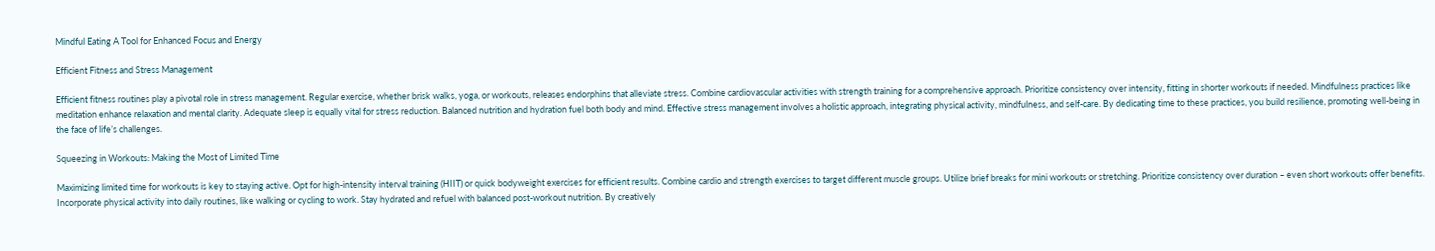Mindful Eating A Tool for Enhanced Focus and Energy

Efficient Fitness and Stress Management

Efficient fitness routines play a pivotal role in stress management. Regular exercise, whether brisk walks, yoga, or workouts, releases endorphins that alleviate stress. Combine cardiovascular activities with strength training for a comprehensive approach. Prioritize consistency over intensity, fitting in shorter workouts if needed. Mindfulness practices like meditation enhance relaxation and mental clarity. Adequate sleep is equally vital for stress reduction. Balanced nutrition and hydration fuel both body and mind. Effective stress management involves a holistic approach, integrating physical activity, mindfulness, and self-care. By dedicating time to these practices, you build resilience, promoting well-being in the face of life’s challenges.

Squeezing in Workouts: Making the Most of Limited Time

Maximizing limited time for workouts is key to staying active. Opt for high-intensity interval training (HIIT) or quick bodyweight exercises for efficient results. Combine cardio and strength exercises to target different muscle groups. Utilize brief breaks for mini workouts or stretching. Prioritize consistency over duration – even short workouts offer benefits. Incorporate physical activity into daily routines, like walking or cycling to work. Stay hydrated and refuel with balanced post-workout nutrition. By creatively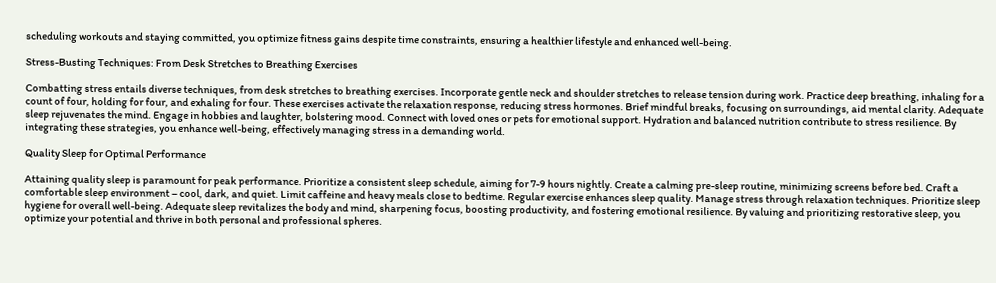scheduling workouts and staying committed, you optimize fitness gains despite time constraints, ensuring a healthier lifestyle and enhanced well-being.

Stress-Busting Techniques: From Desk Stretches to Breathing Exercises

Combatting stress entails diverse techniques, from desk stretches to breathing exercises. Incorporate gentle neck and shoulder stretches to release tension during work. Practice deep breathing, inhaling for a count of four, holding for four, and exhaling for four. These exercises activate the relaxation response, reducing stress hormones. Brief mindful breaks, focusing on surroundings, aid mental clarity. Adequate sleep rejuvenates the mind. Engage in hobbies and laughter, bolstering mood. Connect with loved ones or pets for emotional support. Hydration and balanced nutrition contribute to stress resilience. By integrating these strategies, you enhance well-being, effectively managing stress in a demanding world.

Quality Sleep for Optimal Performance

Attaining quality sleep is paramount for peak performance. Prioritize a consistent sleep schedule, aiming for 7-9 hours nightly. Create a calming pre-sleep routine, minimizing screens before bed. Craft a comfortable sleep environment – cool, dark, and quiet. Limit caffeine and heavy meals close to bedtime. Regular exercise enhances sleep quality. Manage stress through relaxation techniques. Prioritize sleep hygiene for overall well-being. Adequate sleep revitalizes the body and mind, sharpening focus, boosting productivity, and fostering emotional resilience. By valuing and prioritizing restorative sleep, you optimize your potential and thrive in both personal and professional spheres.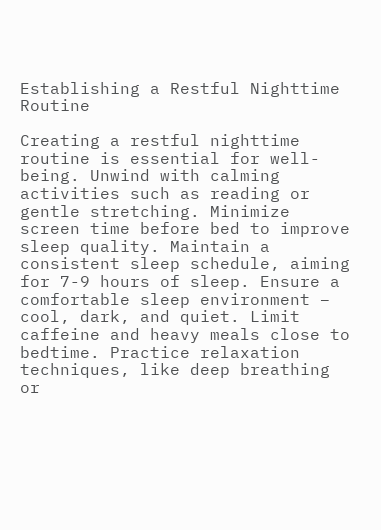Establishing a Restful Nighttime Routine

Creating a restful nighttime routine is essential for well-being. Unwind with calming activities such as reading or gentle stretching. Minimize screen time before bed to improve sleep quality. Maintain a consistent sleep schedule, aiming for 7-9 hours of sleep. Ensure a comfortable sleep environment – cool, dark, and quiet. Limit caffeine and heavy meals close to bedtime. Practice relaxation techniques, like deep breathing or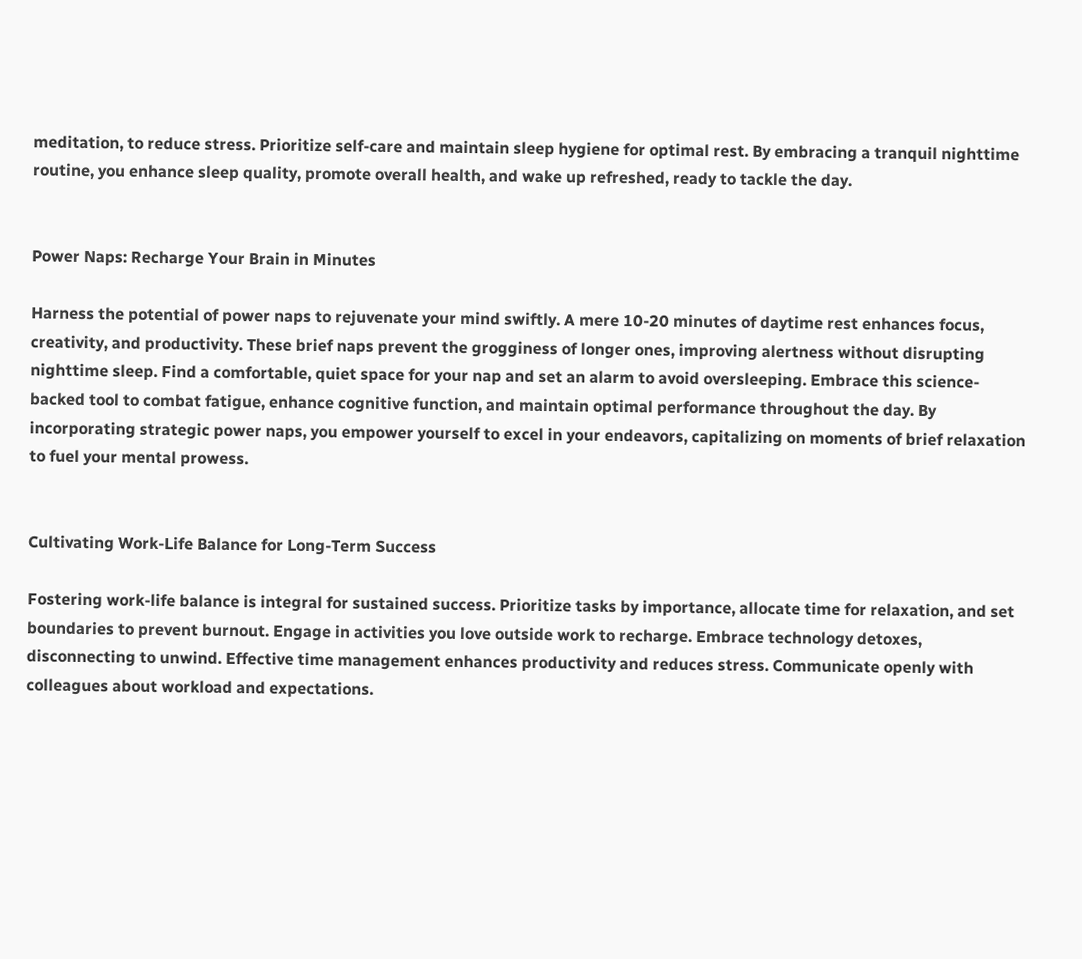meditation, to reduce stress. Prioritize self-care and maintain sleep hygiene for optimal rest. By embracing a tranquil nighttime routine, you enhance sleep quality, promote overall health, and wake up refreshed, ready to tackle the day.


Power Naps: Recharge Your Brain in Minutes

Harness the potential of power naps to rejuvenate your mind swiftly. A mere 10-20 minutes of daytime rest enhances focus, creativity, and productivity. These brief naps prevent the grogginess of longer ones, improving alertness without disrupting nighttime sleep. Find a comfortable, quiet space for your nap and set an alarm to avoid oversleeping. Embrace this science-backed tool to combat fatigue, enhance cognitive function, and maintain optimal performance throughout the day. By incorporating strategic power naps, you empower yourself to excel in your endeavors, capitalizing on moments of brief relaxation to fuel your mental prowess.


Cultivating Work-Life Balance for Long-Term Success

Fostering work-life balance is integral for sustained success. Prioritize tasks by importance, allocate time for relaxation, and set boundaries to prevent burnout. Engage in activities you love outside work to recharge. Embrace technology detoxes, disconnecting to unwind. Effective time management enhances productivity and reduces stress. Communicate openly with colleagues about workload and expectations.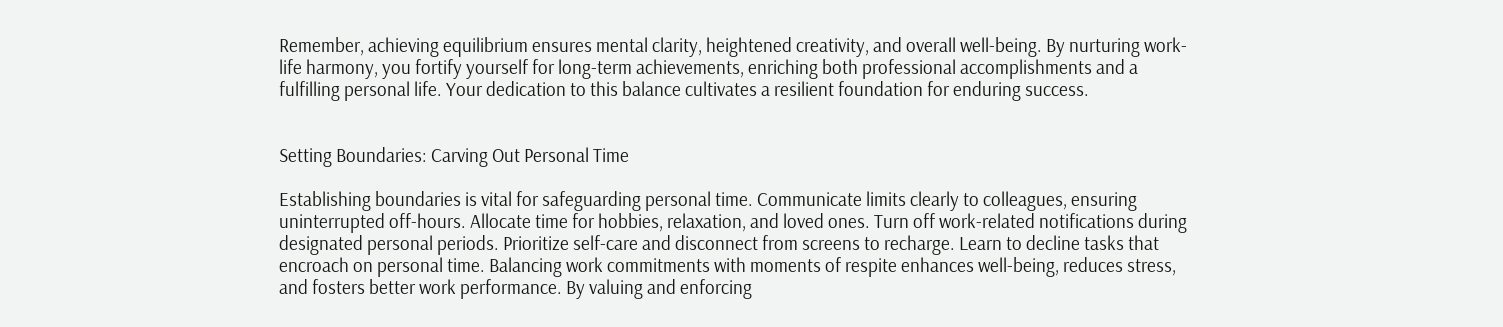Remember, achieving equilibrium ensures mental clarity, heightened creativity, and overall well-being. By nurturing work-life harmony, you fortify yourself for long-term achievements, enriching both professional accomplishments and a fulfilling personal life. Your dedication to this balance cultivates a resilient foundation for enduring success.


Setting Boundaries: Carving Out Personal Time

Establishing boundaries is vital for safeguarding personal time. Communicate limits clearly to colleagues, ensuring uninterrupted off-hours. Allocate time for hobbies, relaxation, and loved ones. Turn off work-related notifications during designated personal periods. Prioritize self-care and disconnect from screens to recharge. Learn to decline tasks that encroach on personal time. Balancing work commitments with moments of respite enhances well-being, reduces stress, and fosters better work performance. By valuing and enforcing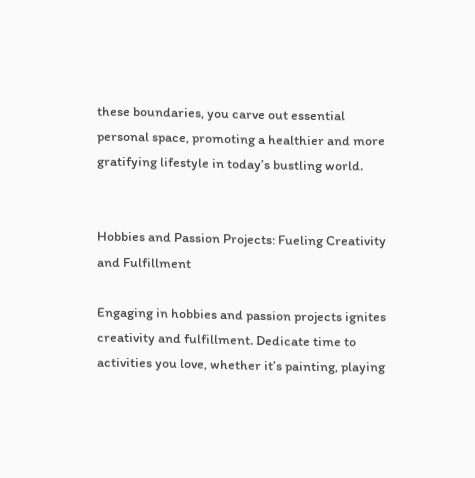these boundaries, you carve out essential personal space, promoting a healthier and more gratifying lifestyle in today’s bustling world.


Hobbies and Passion Projects: Fueling Creativity and Fulfillment

Engaging in hobbies and passion projects ignites creativity and fulfillment. Dedicate time to activities you love, whether it’s painting, playing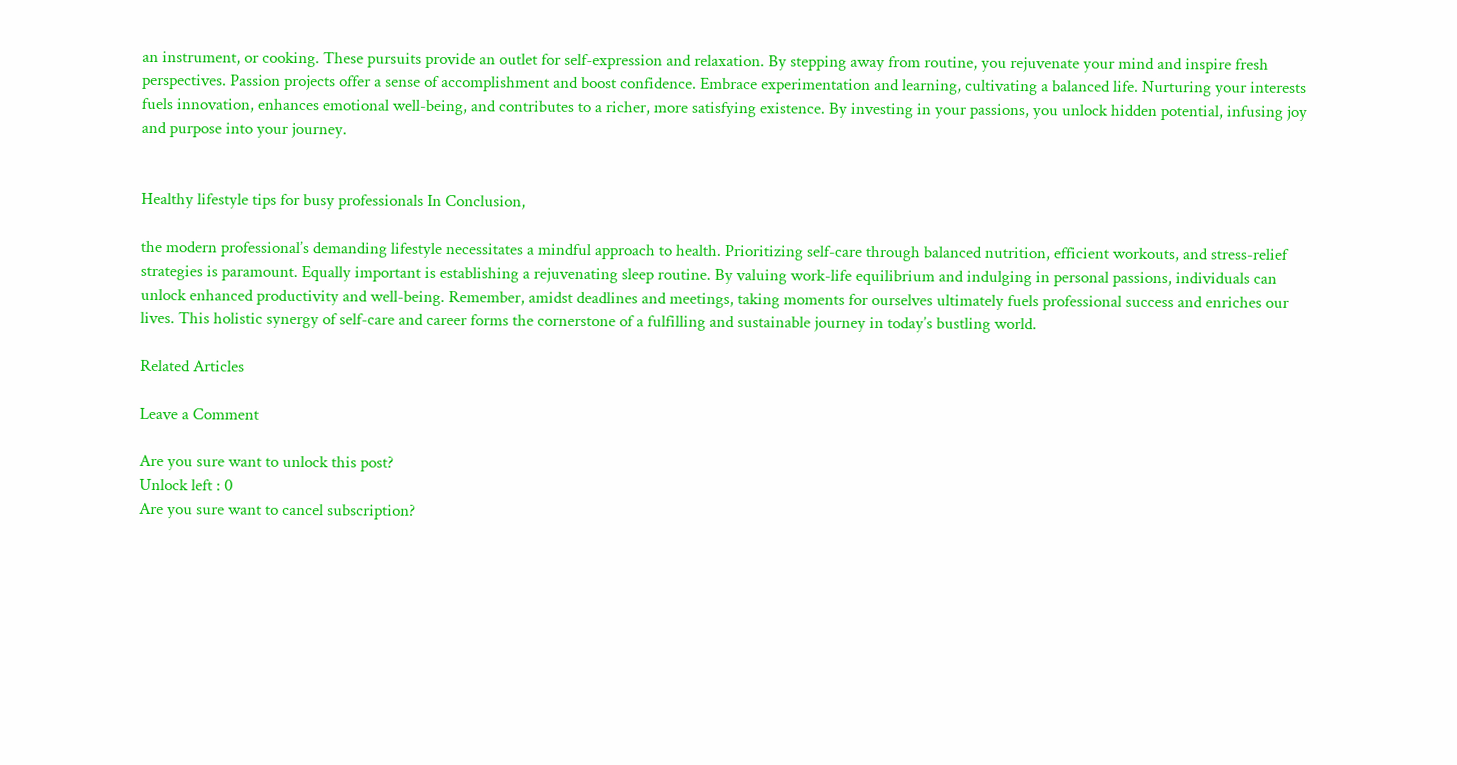an instrument, or cooking. These pursuits provide an outlet for self-expression and relaxation. By stepping away from routine, you rejuvenate your mind and inspire fresh perspectives. Passion projects offer a sense of accomplishment and boost confidence. Embrace experimentation and learning, cultivating a balanced life. Nurturing your interests fuels innovation, enhances emotional well-being, and contributes to a richer, more satisfying existence. By investing in your passions, you unlock hidden potential, infusing joy and purpose into your journey.


Healthy lifestyle tips for busy professionals In Conclusion,

the modern professional’s demanding lifestyle necessitates a mindful approach to health. Prioritizing self-care through balanced nutrition, efficient workouts, and stress-relief strategies is paramount. Equally important is establishing a rejuvenating sleep routine. By valuing work-life equilibrium and indulging in personal passions, individuals can unlock enhanced productivity and well-being. Remember, amidst deadlines and meetings, taking moments for ourselves ultimately fuels professional success and enriches our lives. This holistic synergy of self-care and career forms the cornerstone of a fulfilling and sustainable journey in today’s bustling world.

Related Articles

Leave a Comment

Are you sure want to unlock this post?
Unlock left : 0
Are you sure want to cancel subscription?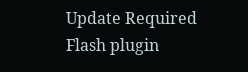Update Required Flash plugin